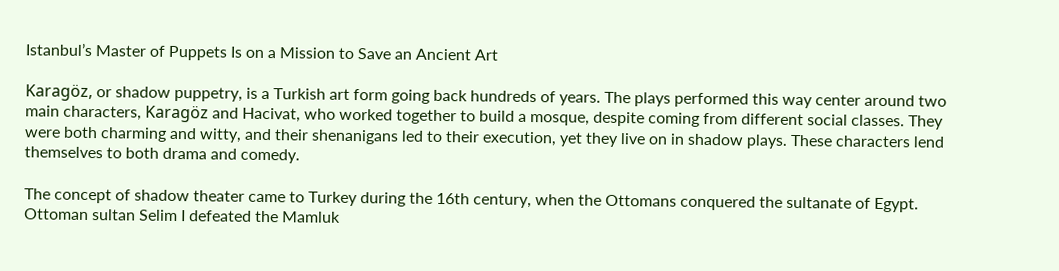Istanbul’s Master of Puppets Is on a Mission to Save an Ancient Art

Karagöz, or shadow puppetry, is a Turkish art form going back hundreds of years. The plays performed this way center around two main characters, Karagöz and Hacivat, who worked together to build a mosque, despite coming from different social classes. They were both charming and witty, and their shenanigans led to their execution, yet they live on in shadow plays. These characters lend themselves to both drama and comedy.

The concept of shadow theater came to Turkey during the 16th century, when the Ottomans conquered the sultanate of Egypt. Ottoman sultan Selim I defeated the Mamluk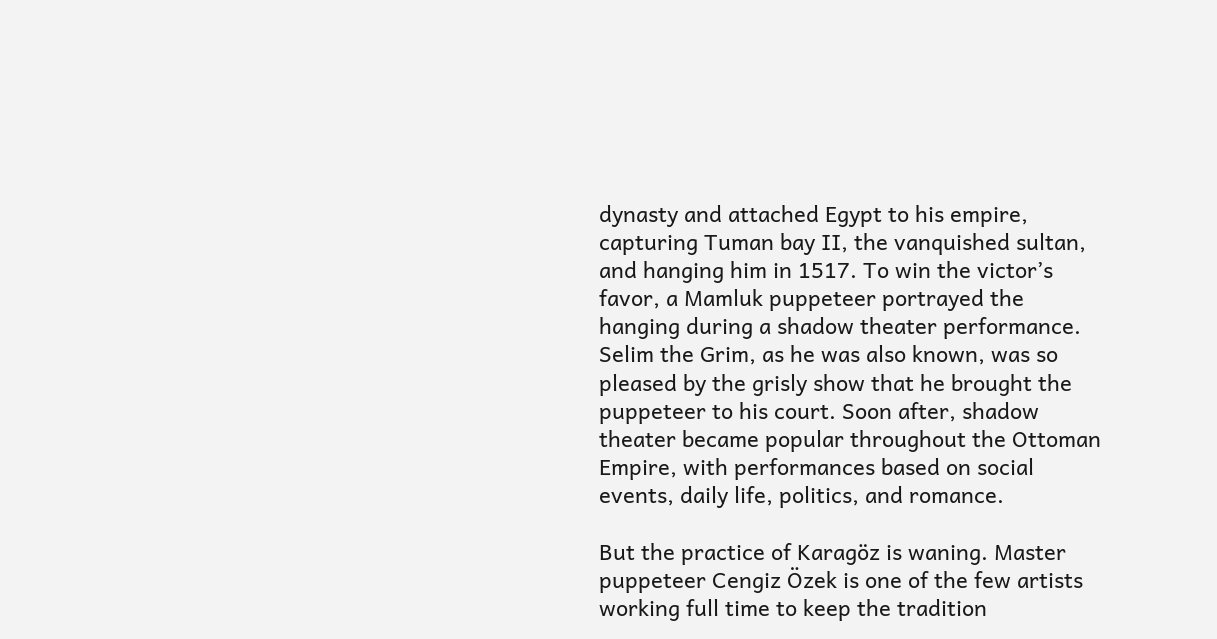dynasty and attached Egypt to his empire, capturing Tuman bay II, the vanquished sultan, and hanging him in 1517. To win the victor’s favor, a Mamluk puppeteer portrayed the hanging during a shadow theater performance. Selim the Grim, as he was also known, was so pleased by the grisly show that he brought the puppeteer to his court. Soon after, shadow theater became popular throughout the Ottoman Empire, with performances based on social events, daily life, politics, and romance.

But the practice of Karagöz is waning. Master puppeteer Cengiz Özek is one of the few artists working full time to keep the tradition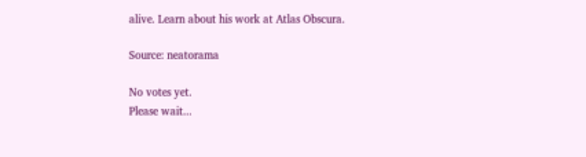alive. Learn about his work at Atlas Obscura.

Source: neatorama

No votes yet.
Please wait...